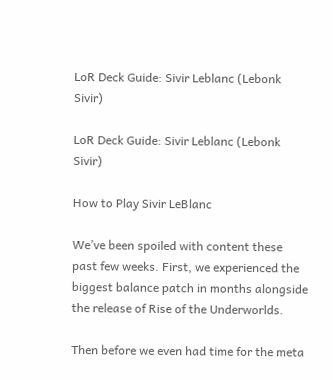LoR Deck Guide: Sivir Leblanc (Lebonk Sivir)

LoR Deck Guide: Sivir Leblanc (Lebonk Sivir)

How to Play Sivir LeBlanc

We’ve been spoiled with content these past few weeks. First, we experienced the biggest balance patch in months alongside the release of Rise of the Underworlds.

Then before we even had time for the meta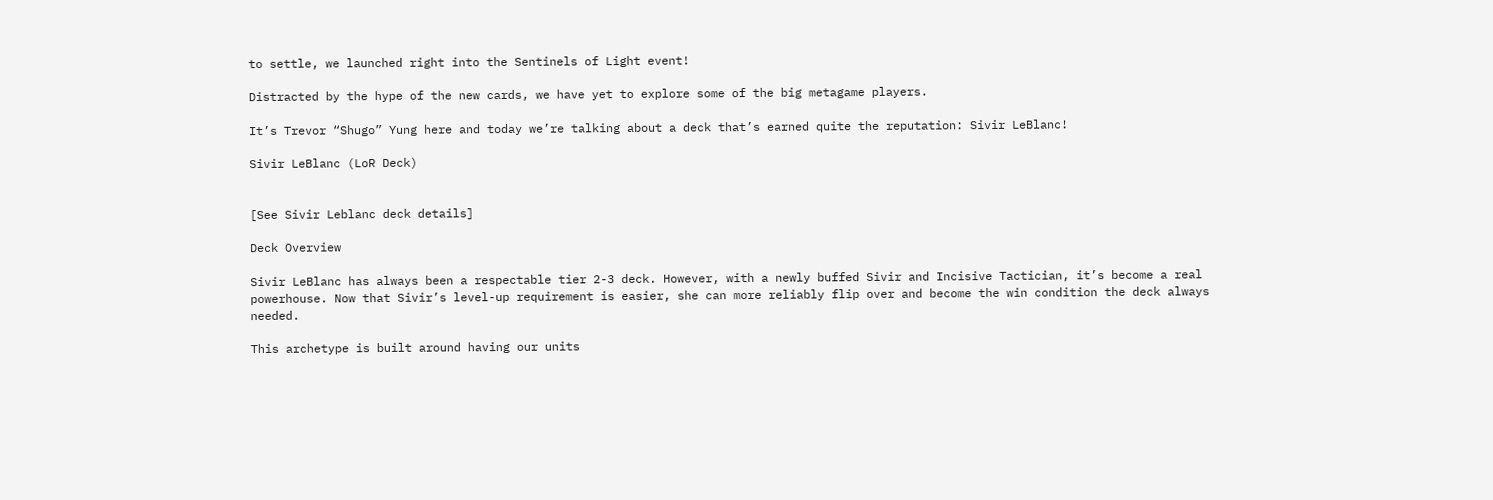to settle, we launched right into the Sentinels of Light event!

Distracted by the hype of the new cards, we have yet to explore some of the big metagame players.

It’s Trevor “Shugo” Yung here and today we’re talking about a deck that’s earned quite the reputation: Sivir LeBlanc!

Sivir LeBlanc (LoR Deck)


[See Sivir Leblanc deck details]

Deck Overview

Sivir LeBlanc has always been a respectable tier 2-3 deck. However, with a newly buffed Sivir and Incisive Tactician, it’s become a real powerhouse. Now that Sivir’s level-up requirement is easier, she can more reliably flip over and become the win condition the deck always needed.

This archetype is built around having our units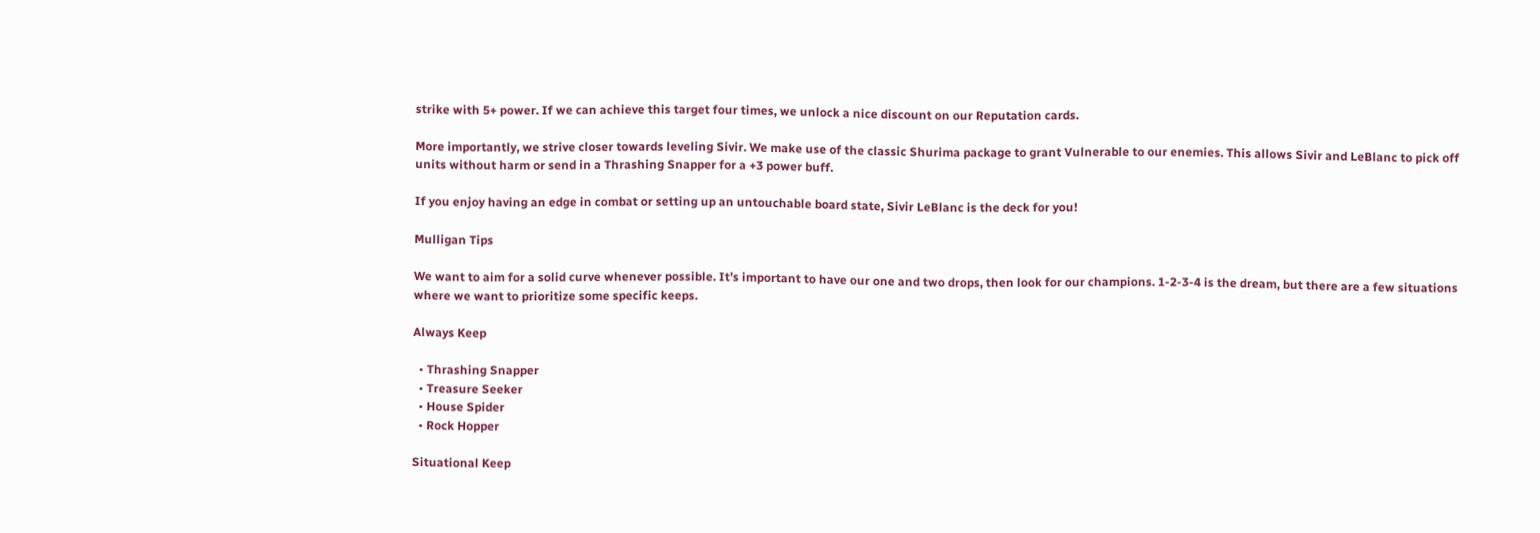strike with 5+ power. If we can achieve this target four times, we unlock a nice discount on our Reputation cards.

More importantly, we strive closer towards leveling Sivir. We make use of the classic Shurima package to grant Vulnerable to our enemies. This allows Sivir and LeBlanc to pick off units without harm or send in a Thrashing Snapper for a +3 power buff.

If you enjoy having an edge in combat or setting up an untouchable board state, Sivir LeBlanc is the deck for you!

Mulligan Tips

We want to aim for a solid curve whenever possible. It’s important to have our one and two drops, then look for our champions. 1-2-3-4 is the dream, but there are a few situations where we want to prioritize some specific keeps.

Always Keep

  • Thrashing Snapper
  • Treasure Seeker
  • House Spider
  • Rock Hopper

Situational Keep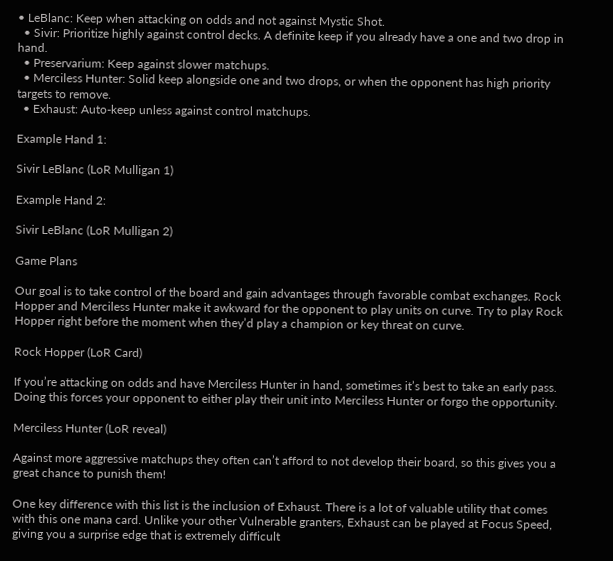• LeBlanc: Keep when attacking on odds and not against Mystic Shot.
  • Sivir: Prioritize highly against control decks. A definite keep if you already have a one and two drop in hand.
  • Preservarium: Keep against slower matchups.
  • Merciless Hunter: Solid keep alongside one and two drops, or when the opponent has high priority targets to remove.
  • Exhaust: Auto-keep unless against control matchups.

Example Hand 1:

Sivir LeBlanc (LoR Mulligan 1)

Example Hand 2:

Sivir LeBlanc (LoR Mulligan 2)

Game Plans

Our goal is to take control of the board and gain advantages through favorable combat exchanges. Rock Hopper and Merciless Hunter make it awkward for the opponent to play units on curve. Try to play Rock Hopper right before the moment when they’d play a champion or key threat on curve.

Rock Hopper (LoR Card)

If you’re attacking on odds and have Merciless Hunter in hand, sometimes it’s best to take an early pass. Doing this forces your opponent to either play their unit into Merciless Hunter or forgo the opportunity.

Merciless Hunter (LoR reveal)

Against more aggressive matchups they often can’t afford to not develop their board, so this gives you a great chance to punish them!

One key difference with this list is the inclusion of Exhaust. There is a lot of valuable utility that comes with this one mana card. Unlike your other Vulnerable granters, Exhaust can be played at Focus Speed, giving you a surprise edge that is extremely difficult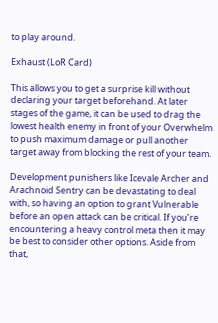to play around.

Exhaust (LoR Card)

This allows you to get a surprise kill without declaring your target beforehand. At later stages of the game, it can be used to drag the lowest health enemy in front of your Overwhelm to push maximum damage or pull another target away from blocking the rest of your team.

Development punishers like Icevale Archer and Arachnoid Sentry can be devastating to deal with, so having an option to grant Vulnerable before an open attack can be critical. If you’re encountering a heavy control meta then it may be best to consider other options. Aside from that,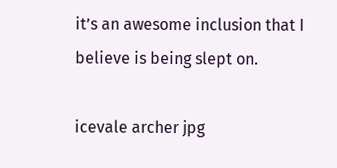it’s an awesome inclusion that I believe is being slept on.

icevale archer jpg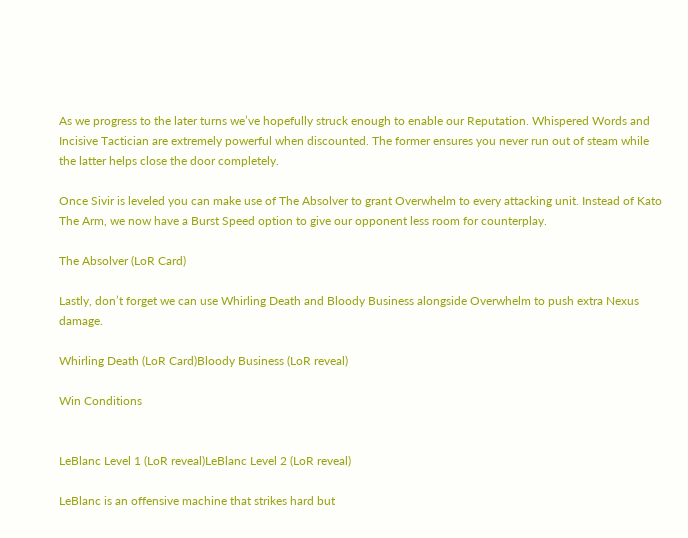As we progress to the later turns we’ve hopefully struck enough to enable our Reputation. Whispered Words and Incisive Tactician are extremely powerful when discounted. The former ensures you never run out of steam while the latter helps close the door completely.

Once Sivir is leveled you can make use of The Absolver to grant Overwhelm to every attacking unit. Instead of Kato The Arm, we now have a Burst Speed option to give our opponent less room for counterplay.

The Absolver (LoR Card)

Lastly, don’t forget we can use Whirling Death and Bloody Business alongside Overwhelm to push extra Nexus damage.

Whirling Death (LoR Card)Bloody Business (LoR reveal)

Win Conditions


LeBlanc Level 1 (LoR reveal)LeBlanc Level 2 (LoR reveal)

LeBlanc is an offensive machine that strikes hard but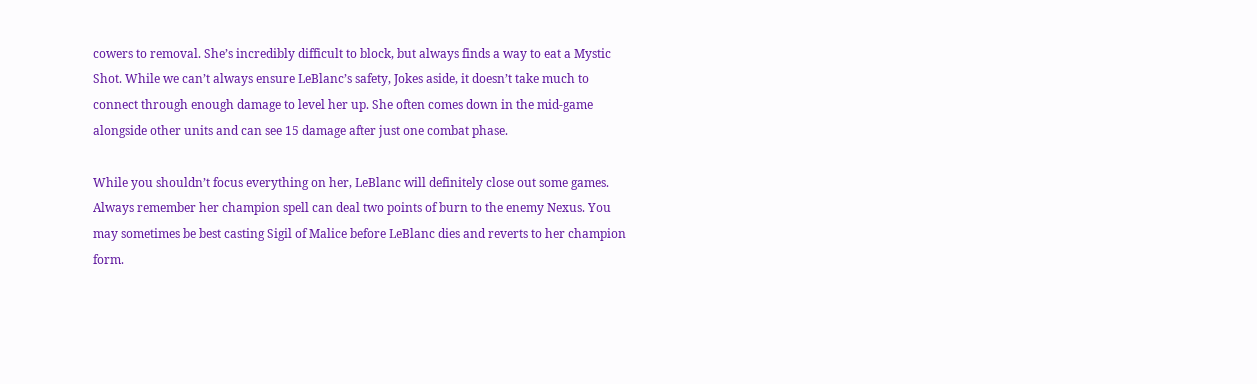cowers to removal. She’s incredibly difficult to block, but always finds a way to eat a Mystic Shot. While we can’t always ensure LeBlanc’s safety, Jokes aside, it doesn’t take much to connect through enough damage to level her up. She often comes down in the mid-game alongside other units and can see 15 damage after just one combat phase.

While you shouldn’t focus everything on her, LeBlanc will definitely close out some games. Always remember her champion spell can deal two points of burn to the enemy Nexus. You may sometimes be best casting Sigil of Malice before LeBlanc dies and reverts to her champion form.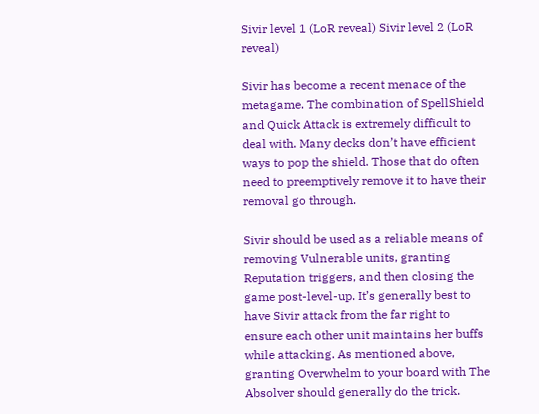Sivir level 1 (LoR reveal) Sivir level 2 (LoR reveal)

Sivir has become a recent menace of the metagame. The combination of SpellShield and Quick Attack is extremely difficult to deal with. Many decks don’t have efficient ways to pop the shield. Those that do often need to preemptively remove it to have their removal go through.

Sivir should be used as a reliable means of removing Vulnerable units, granting Reputation triggers, and then closing the game post-level-up. It’s generally best to have Sivir attack from the far right to ensure each other unit maintains her buffs while attacking. As mentioned above, granting Overwhelm to your board with The Absolver should generally do the trick.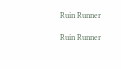Ruin Runner

Ruin Runner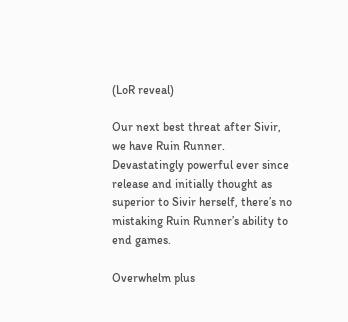(LoR reveal)

Our next best threat after Sivir, we have Ruin Runner. Devastatingly powerful ever since release and initially thought as superior to Sivir herself, there’s no mistaking Ruin Runner’s ability to end games.

Overwhelm plus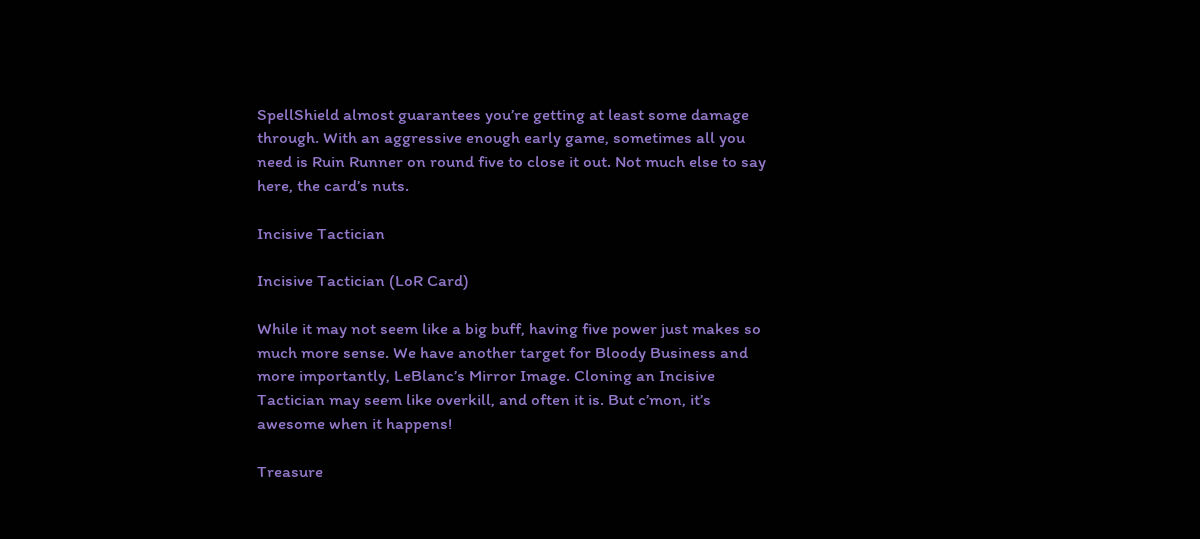SpellShield almost guarantees you’re getting at least some damage through. With an aggressive enough early game, sometimes all you need is Ruin Runner on round five to close it out. Not much else to say here, the card’s nuts.

Incisive Tactician

Incisive Tactician (LoR Card)

While it may not seem like a big buff, having five power just makes so much more sense. We have another target for Bloody Business and more importantly, LeBlanc’s Mirror Image. Cloning an Incisive Tactician may seem like overkill, and often it is. But c’mon, it’s awesome when it happens!

Treasure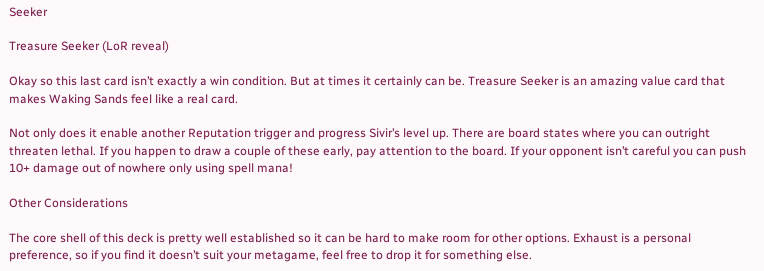Seeker

Treasure Seeker (LoR reveal)

Okay so this last card isn’t exactly a win condition. But at times it certainly can be. Treasure Seeker is an amazing value card that makes Waking Sands feel like a real card.

Not only does it enable another Reputation trigger and progress Sivir’s level up. There are board states where you can outright threaten lethal. If you happen to draw a couple of these early, pay attention to the board. If your opponent isn’t careful you can push 10+ damage out of nowhere only using spell mana!

Other Considerations

The core shell of this deck is pretty well established so it can be hard to make room for other options. Exhaust is a personal preference, so if you find it doesn’t suit your metagame, feel free to drop it for something else.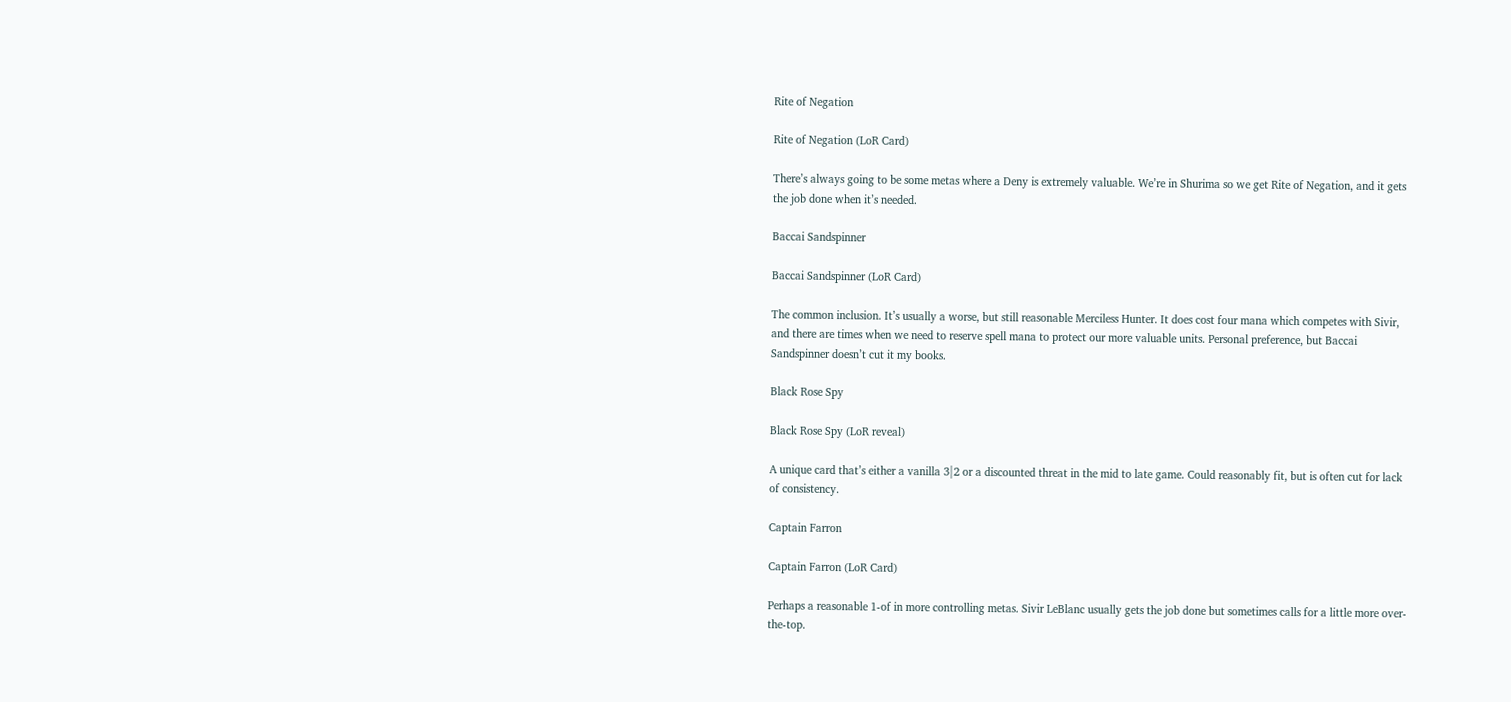Rite of Negation

Rite of Negation (LoR Card)

There’s always going to be some metas where a Deny is extremely valuable. We’re in Shurima so we get Rite of Negation, and it gets the job done when it’s needed.

Baccai Sandspinner

Baccai Sandspinner (LoR Card)

The common inclusion. It’s usually a worse, but still reasonable Merciless Hunter. It does cost four mana which competes with Sivir, and there are times when we need to reserve spell mana to protect our more valuable units. Personal preference, but Baccai Sandspinner doesn’t cut it my books.

Black Rose Spy

Black Rose Spy (LoR reveal)

A unique card that’s either a vanilla 3|2 or a discounted threat in the mid to late game. Could reasonably fit, but is often cut for lack of consistency.

Captain Farron

Captain Farron (LoR Card)

Perhaps a reasonable 1-of in more controlling metas. Sivir LeBlanc usually gets the job done but sometimes calls for a little more over-the-top.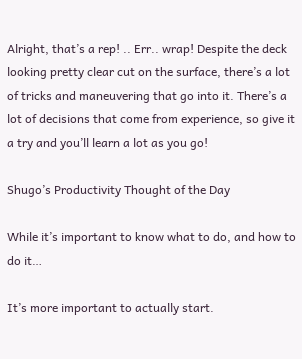Alright, that’s a rep! .. Err.. wrap! Despite the deck looking pretty clear cut on the surface, there’s a lot of tricks and maneuvering that go into it. There’s a lot of decisions that come from experience, so give it a try and you’ll learn a lot as you go!

Shugo’s Productivity Thought of the Day

While it’s important to know what to do, and how to do it…

It’s more important to actually start.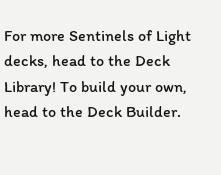For more Sentinels of Light decks, head to the Deck Library! To build your own, head to the Deck Builder.